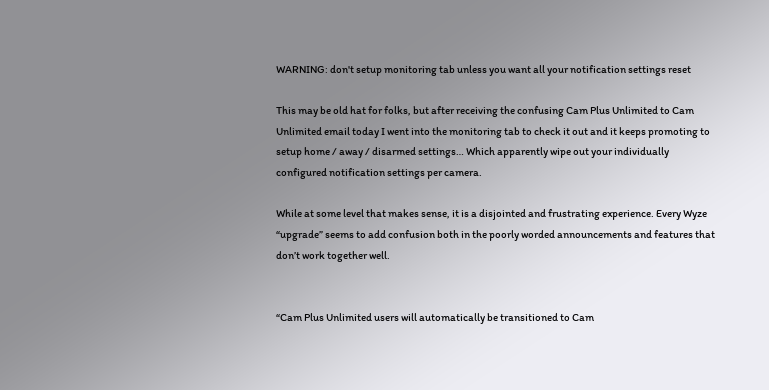WARNING: don't setup monitoring tab unless you want all your notification settings reset

This may be old hat for folks, but after receiving the confusing Cam Plus Unlimited to Cam Unlimited email today I went into the monitoring tab to check it out and it keeps promoting to setup home / away / disarmed settings… Which apparently wipe out your individually configured notification settings per camera.

While at some level that makes sense, it is a disjointed and frustrating experience. Every Wyze “upgrade” seems to add confusion both in the poorly worded announcements and features that don’t work together well.


“Cam Plus Unlimited users will automatically be transitioned to Cam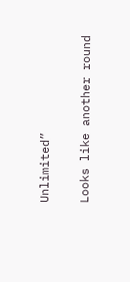Unlimited”

Looks like another round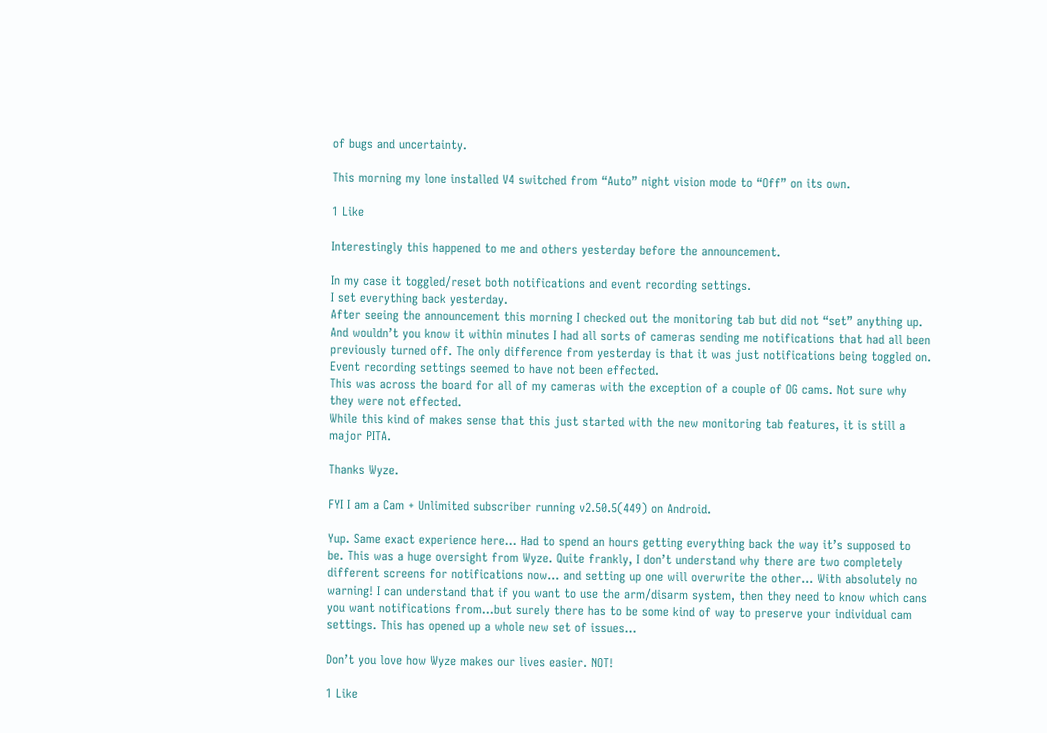of bugs and uncertainty.

This morning my lone installed V4 switched from “Auto” night vision mode to “Off” on its own.

1 Like

Interestingly this happened to me and others yesterday before the announcement.

In my case it toggled/reset both notifications and event recording settings.
I set everything back yesterday.
After seeing the announcement this morning I checked out the monitoring tab but did not “set” anything up. And wouldn’t you know it within minutes I had all sorts of cameras sending me notifications that had all been previously turned off. The only difference from yesterday is that it was just notifications being toggled on. Event recording settings seemed to have not been effected.
This was across the board for all of my cameras with the exception of a couple of OG cams. Not sure why they were not effected.
While this kind of makes sense that this just started with the new monitoring tab features, it is still a major PITA.

Thanks Wyze.

FYI I am a Cam + Unlimited subscriber running v2.50.5(449) on Android.

Yup. Same exact experience here… Had to spend an hours getting everything back the way it’s supposed to be. This was a huge oversight from Wyze. Quite frankly, I don’t understand why there are two completely different screens for notifications now… and setting up one will overwrite the other… With absolutely no warning! I can understand that if you want to use the arm/disarm system, then they need to know which cans you want notifications from…but surely there has to be some kind of way to preserve your individual cam settings. This has opened up a whole new set of issues…

Don’t you love how Wyze makes our lives easier. NOT!

1 Like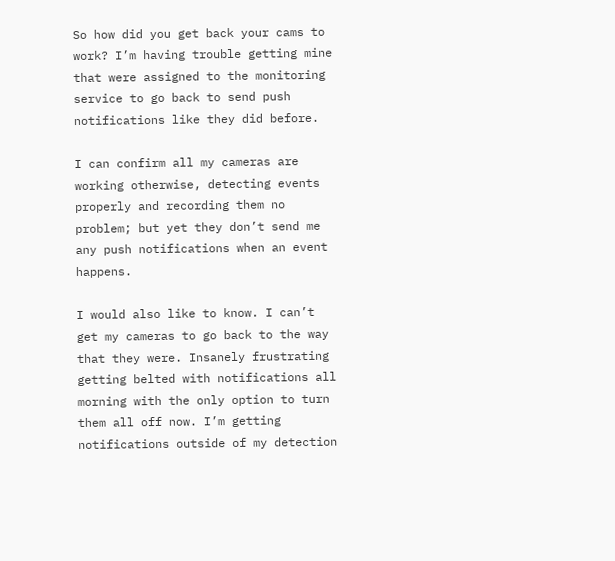So how did you get back your cams to work? I’m having trouble getting mine that were assigned to the monitoring service to go back to send push notifications like they did before.

I can confirm all my cameras are working otherwise, detecting events properly and recording them no problem; but yet they don’t send me any push notifications when an event happens.

I would also like to know. I can’t get my cameras to go back to the way that they were. Insanely frustrating getting belted with notifications all morning with the only option to turn them all off now. I’m getting notifications outside of my detection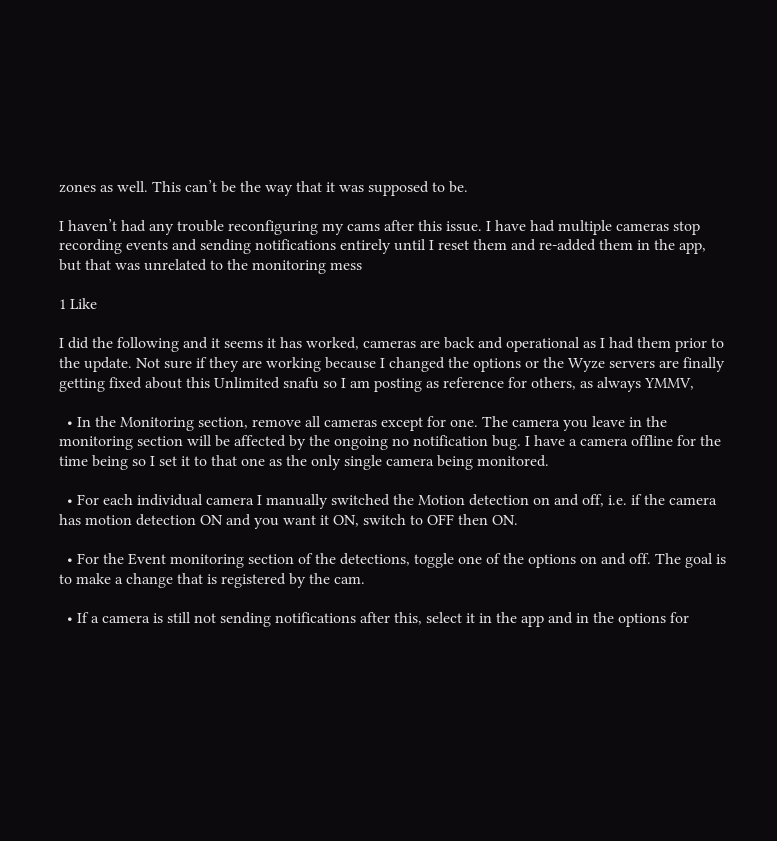zones as well. This can’t be the way that it was supposed to be.

I haven’t had any trouble reconfiguring my cams after this issue. I have had multiple cameras stop recording events and sending notifications entirely until I reset them and re-added them in the app, but that was unrelated to the monitoring mess

1 Like

I did the following and it seems it has worked, cameras are back and operational as I had them prior to the update. Not sure if they are working because I changed the options or the Wyze servers are finally getting fixed about this Unlimited snafu so I am posting as reference for others, as always YMMV,

  • In the Monitoring section, remove all cameras except for one. The camera you leave in the monitoring section will be affected by the ongoing no notification bug. I have a camera offline for the time being so I set it to that one as the only single camera being monitored.

  • For each individual camera I manually switched the Motion detection on and off, i.e. if the camera has motion detection ON and you want it ON, switch to OFF then ON.

  • For the Event monitoring section of the detections, toggle one of the options on and off. The goal is to make a change that is registered by the cam.

  • If a camera is still not sending notifications after this, select it in the app and in the options for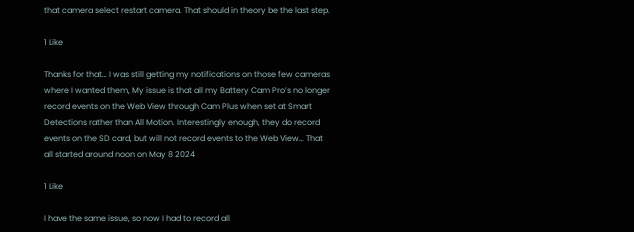that camera select restart camera. That should in theory be the last step.

1 Like

Thanks for that… I was still getting my notifications on those few cameras where I wanted them, My issue is that all my Battery Cam Pro’s no longer record events on the Web View through Cam Plus when set at Smart Detections rather than All Motion. Interestingly enough, they do record events on the SD card, but will not record events to the Web View… That all started around noon on May 8 2024

1 Like

I have the same issue, so now I had to record all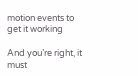motion events to get it working

And you’re right, it must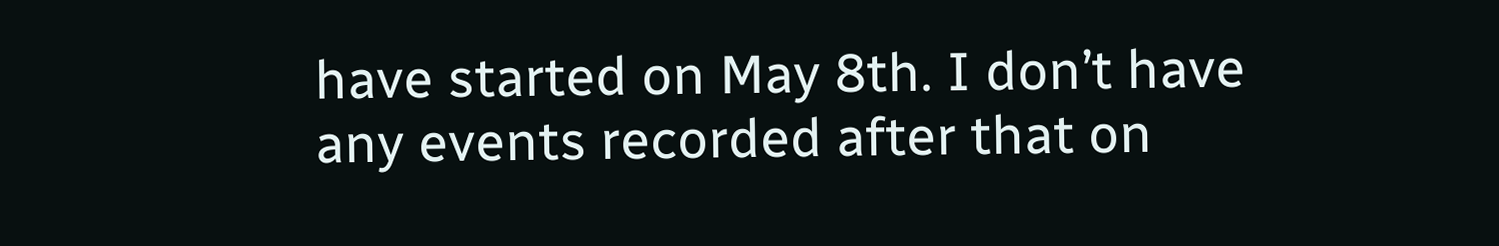have started on May 8th. I don’t have any events recorded after that on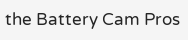the Battery Cam Pros